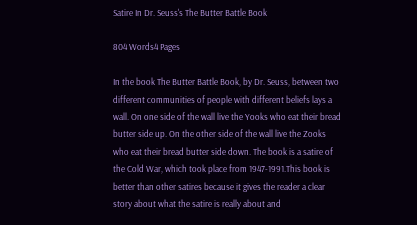Satire In Dr. Seuss's The Butter Battle Book

804 Words4 Pages

In the book The Butter Battle Book, by Dr. Seuss, between two different communities of people with different beliefs lays a wall. On one side of the wall live the Yooks who eat their bread butter side up. On the other side of the wall live the Zooks who eat their bread butter side down. The book is a satire of the Cold War, which took place from 1947-1991.This book is better than other satires because it gives the reader a clear story about what the satire is really about and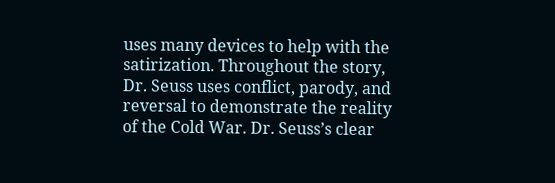uses many devices to help with the satirization. Throughout the story, Dr. Seuss uses conflict, parody, and reversal to demonstrate the reality of the Cold War. Dr. Seuss’s clear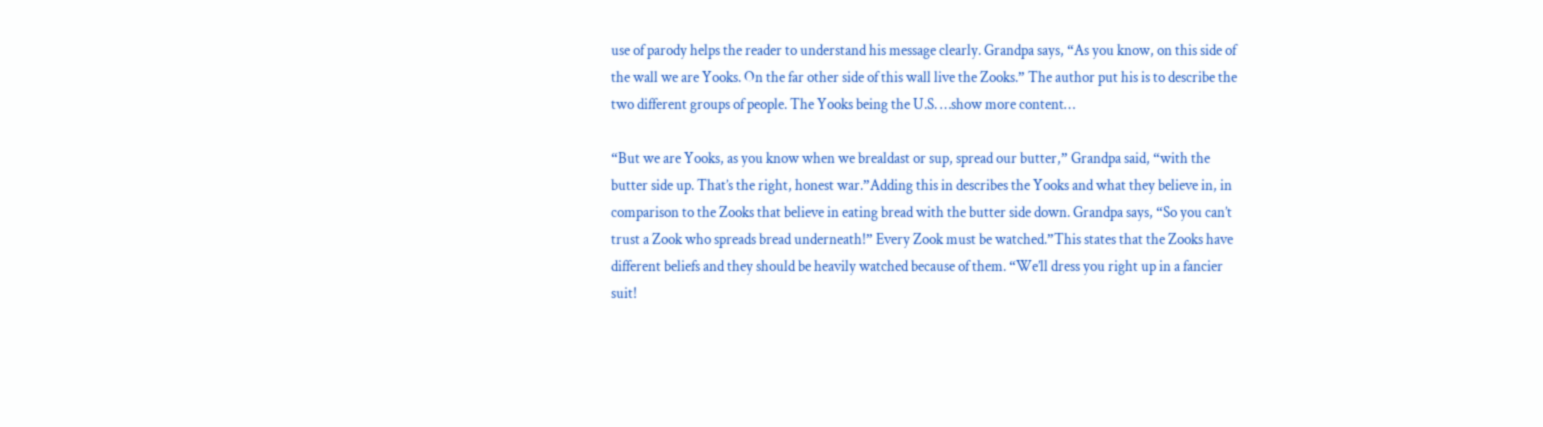use of parody helps the reader to understand his message clearly. Grandpa says, “As you know, on this side of the wall we are Yooks. On the far other side of this wall live the Zooks.” The author put his is to describe the two different groups of people. The Yooks being the U.S. …show more content…

“But we are Yooks, as you know when we brealdast or sup, spread our butter,” Grandpa said, “with the butter side up. That’s the right, honest war.”Adding this in describes the Yooks and what they believe in, in comparison to the Zooks that believe in eating bread with the butter side down. Grandpa says, “So you can’t trust a Zook who spreads bread underneath!” Every Zook must be watched.”This states that the Zooks have different beliefs and they should be heavily watched because of them. “We’ll dress you right up in a fancier suit!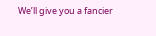We’ll give you a fancier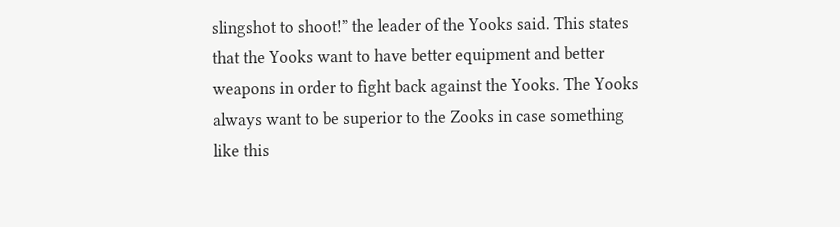slingshot to shoot!” the leader of the Yooks said. This states that the Yooks want to have better equipment and better weapons in order to fight back against the Yooks. The Yooks always want to be superior to the Zooks in case something like this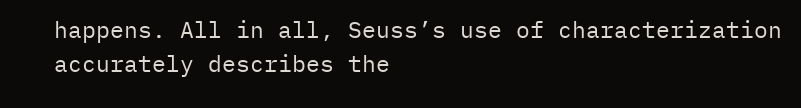happens. All in all, Seuss’s use of characterization accurately describes the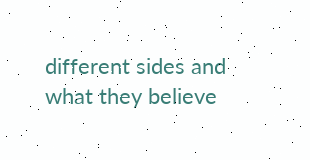different sides and what they believe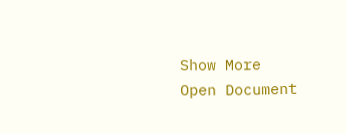Show More
Open Document